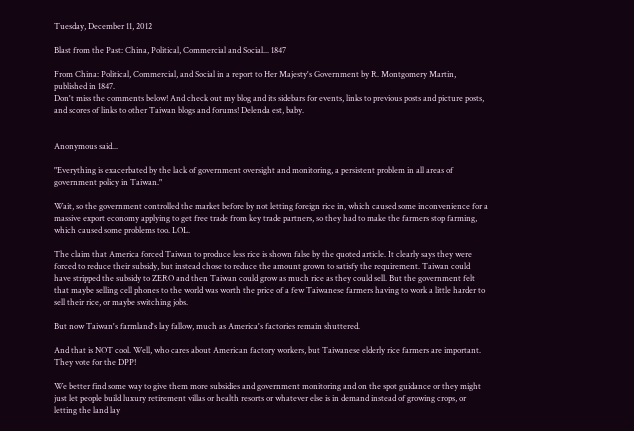Tuesday, December 11, 2012

Blast from the Past: China, Political, Commercial and Social... 1847

From China: Political, Commercial, and Social in a report to Her Majesty's Government by R. Montgomery Martin, published in 1847.
Don't miss the comments below! And check out my blog and its sidebars for events, links to previous posts and picture posts, and scores of links to other Taiwan blogs and forums! Delenda est, baby.


Anonymous said...

"Everything is exacerbated by the lack of government oversight and monitoring, a persistent problem in all areas of government policy in Taiwan."

Wait, so the government controlled the market before by not letting foreign rice in, which caused some inconvenience for a massive export economy applying to get free trade from key trade partners, so they had to make the farmers stop farming, which caused some problems too. LOL.

The claim that America forced Taiwan to produce less rice is shown false by the quoted article. It clearly says they were forced to reduce their subsidy, but instead chose to reduce the amount grown to satisfy the requirement. Taiwan could have stripped the subsidy to ZERO and then Taiwan could grow as much rice as they could sell. But the government felt that maybe selling cell phones to the world was worth the price of a few Taiwanese farmers having to work a little harder to sell their rice, or maybe switching jobs.

But now Taiwan's farmland's lay fallow, much as America's factories remain shuttered.

And that is NOT cool. Well, who cares about American factory workers, but Taiwanese elderly rice farmers are important. They vote for the DPP!

We better find some way to give them more subsidies and government monitoring and on the spot guidance or they might just let people build luxury retirement villas or health resorts or whatever else is in demand instead of growing crops, or letting the land lay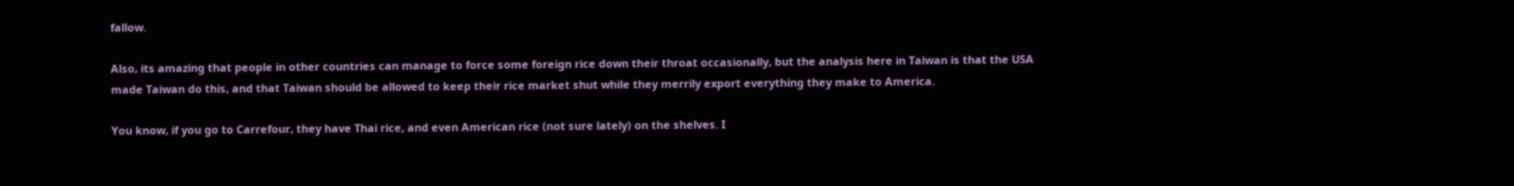fallow.

Also, its amazing that people in other countries can manage to force some foreign rice down their throat occasionally, but the analysis here in Taiwan is that the USA made Taiwan do this, and that Taiwan should be allowed to keep their rice market shut while they merrily export everything they make to America.

You know, if you go to Carrefour, they have Thai rice, and even American rice (not sure lately) on the shelves. I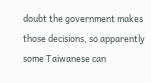doubt the government makes those decisions, so apparently some Taiwanese can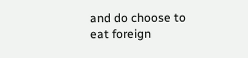and do choose to eat foreign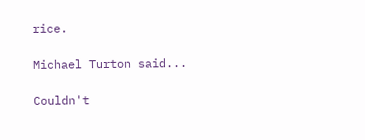rice.

Michael Turton said...

Couldn't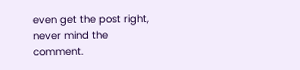even get the post right, never mind the comment.